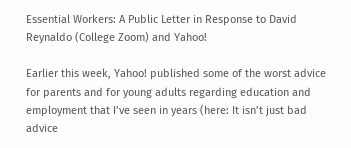Essential Workers: A Public Letter in Response to David Reynaldo (College Zoom) and Yahoo!

Earlier this week, Yahoo! published some of the worst advice for parents and for young adults regarding education and employment that I’ve seen in years (here: It isn’t just bad advice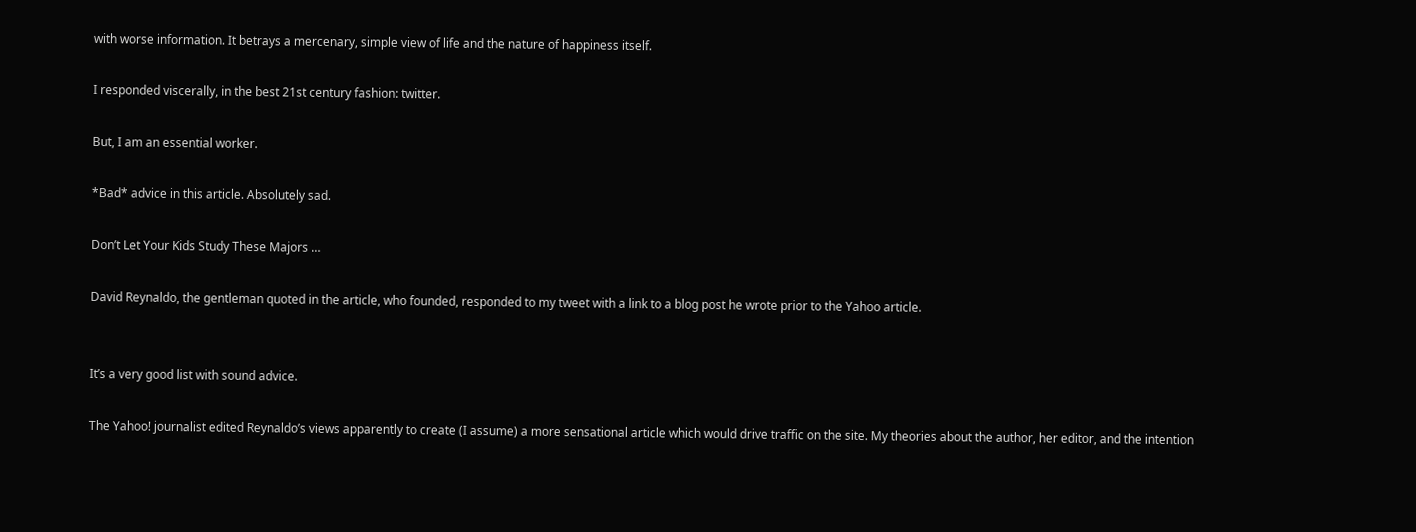with worse information. It betrays a mercenary, simple view of life and the nature of happiness itself.

I responded viscerally, in the best 21st century fashion: twitter.

But, I am an essential worker.

*Bad* advice in this article. Absolutely sad.

Don’t Let Your Kids Study These Majors …

David Reynaldo, the gentleman quoted in the article, who founded, responded to my tweet with a link to a blog post he wrote prior to the Yahoo article.


It’s a very good list with sound advice.

The Yahoo! journalist edited Reynaldo’s views apparently to create (I assume) a more sensational article which would drive traffic on the site. My theories about the author, her editor, and the intention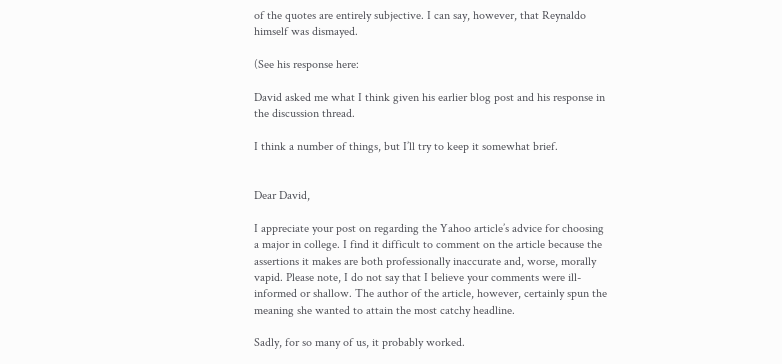of the quotes are entirely subjective. I can say, however, that Reynaldo himself was dismayed.

(See his response here:

David asked me what I think given his earlier blog post and his response in the discussion thread.

I think a number of things, but I’ll try to keep it somewhat brief.


Dear David,

I appreciate your post on regarding the Yahoo article’s advice for choosing a major in college. I find it difficult to comment on the article because the assertions it makes are both professionally inaccurate and, worse, morally vapid. Please note, I do not say that I believe your comments were ill-informed or shallow. The author of the article, however, certainly spun the meaning she wanted to attain the most catchy headline.

Sadly, for so many of us, it probably worked.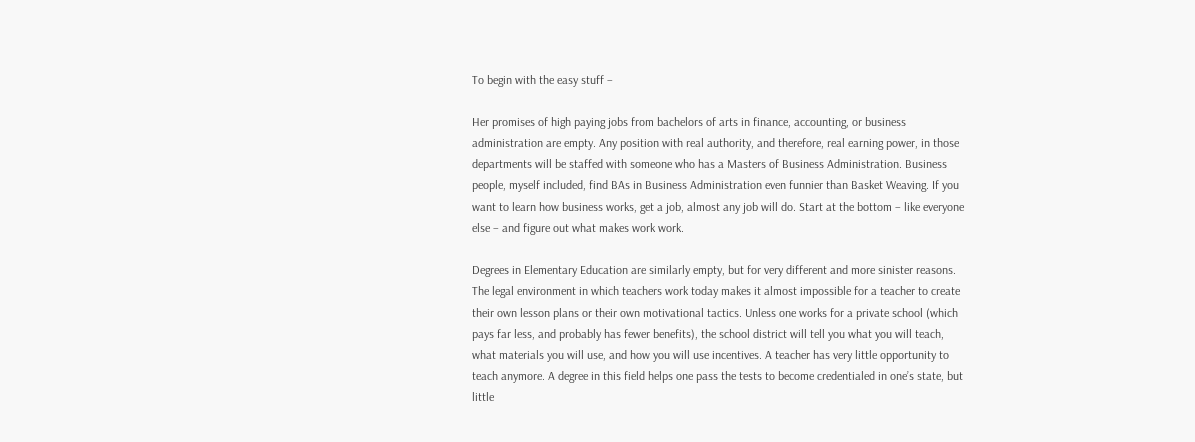To begin with the easy stuff –

Her promises of high paying jobs from bachelors of arts in finance, accounting, or business administration are empty. Any position with real authority, and therefore, real earning power, in those departments will be staffed with someone who has a Masters of Business Administration. Business people, myself included, find BAs in Business Administration even funnier than Basket Weaving. If you want to learn how business works, get a job, almost any job will do. Start at the bottom – like everyone else – and figure out what makes work work.

Degrees in Elementary Education are similarly empty, but for very different and more sinister reasons. The legal environment in which teachers work today makes it almost impossible for a teacher to create their own lesson plans or their own motivational tactics. Unless one works for a private school (which pays far less, and probably has fewer benefits), the school district will tell you what you will teach, what materials you will use, and how you will use incentives. A teacher has very little opportunity to teach anymore. A degree in this field helps one pass the tests to become credentialed in one’s state, but little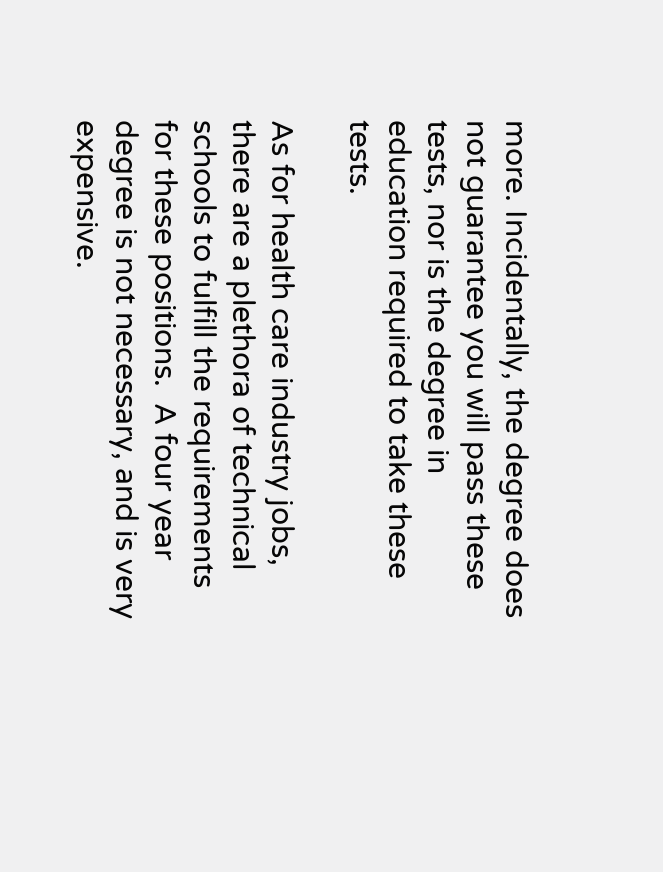more. Incidentally, the degree does not guarantee you will pass these tests, nor is the degree in education required to take these tests.

As for health care industry jobs, there are a plethora of technical schools to fulfill the requirements  for these positions.  A four year degree is not necessary, and is very expensive.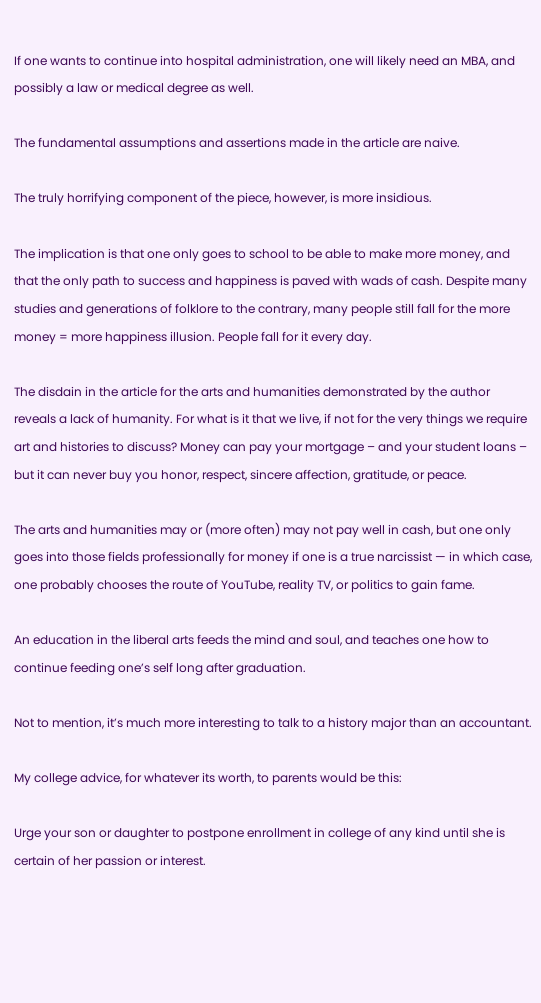If one wants to continue into hospital administration, one will likely need an MBA, and possibly a law or medical degree as well.

The fundamental assumptions and assertions made in the article are naive.

The truly horrifying component of the piece, however, is more insidious.

The implication is that one only goes to school to be able to make more money, and that the only path to success and happiness is paved with wads of cash. Despite many studies and generations of folklore to the contrary, many people still fall for the more money = more happiness illusion. People fall for it every day.

The disdain in the article for the arts and humanities demonstrated by the author reveals a lack of humanity. For what is it that we live, if not for the very things we require art and histories to discuss? Money can pay your mortgage – and your student loans – but it can never buy you honor, respect, sincere affection, gratitude, or peace.

The arts and humanities may or (more often) may not pay well in cash, but one only goes into those fields professionally for money if one is a true narcissist — in which case, one probably chooses the route of YouTube, reality TV, or politics to gain fame.

An education in the liberal arts feeds the mind and soul, and teaches one how to continue feeding one’s self long after graduation.

Not to mention, it’s much more interesting to talk to a history major than an accountant.

My college advice, for whatever its worth, to parents would be this:

Urge your son or daughter to postpone enrollment in college of any kind until she is certain of her passion or interest.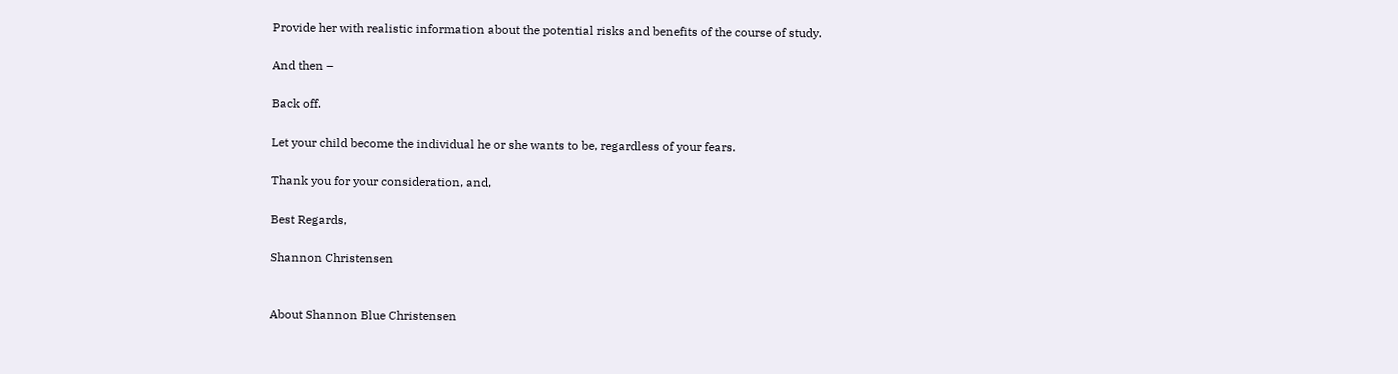Provide her with realistic information about the potential risks and benefits of the course of study.

And then –

Back off.

Let your child become the individual he or she wants to be, regardless of your fears.

Thank you for your consideration, and,

Best Regards,

Shannon Christensen


About Shannon Blue Christensen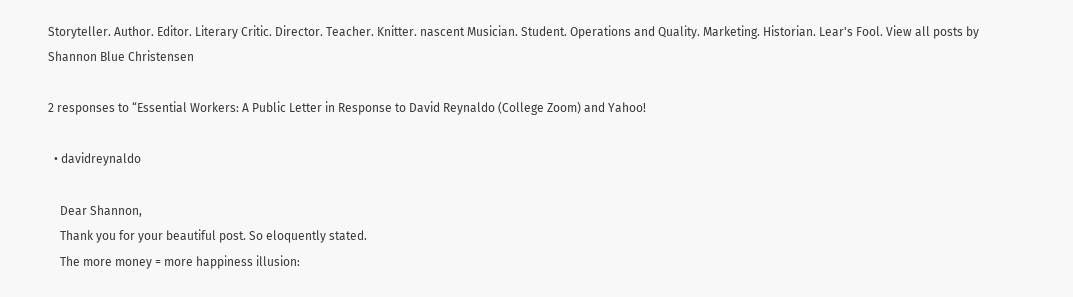Storyteller. Author. Editor. Literary Critic. Director. Teacher. Knitter. nascent Musician. Student. Operations and Quality. Marketing. Historian. Lear's Fool. View all posts by Shannon Blue Christensen

2 responses to “Essential Workers: A Public Letter in Response to David Reynaldo (College Zoom) and Yahoo!

  • davidreynaldo

    Dear Shannon,
    Thank you for your beautiful post. So eloquently stated.
    The more money = more happiness illusion: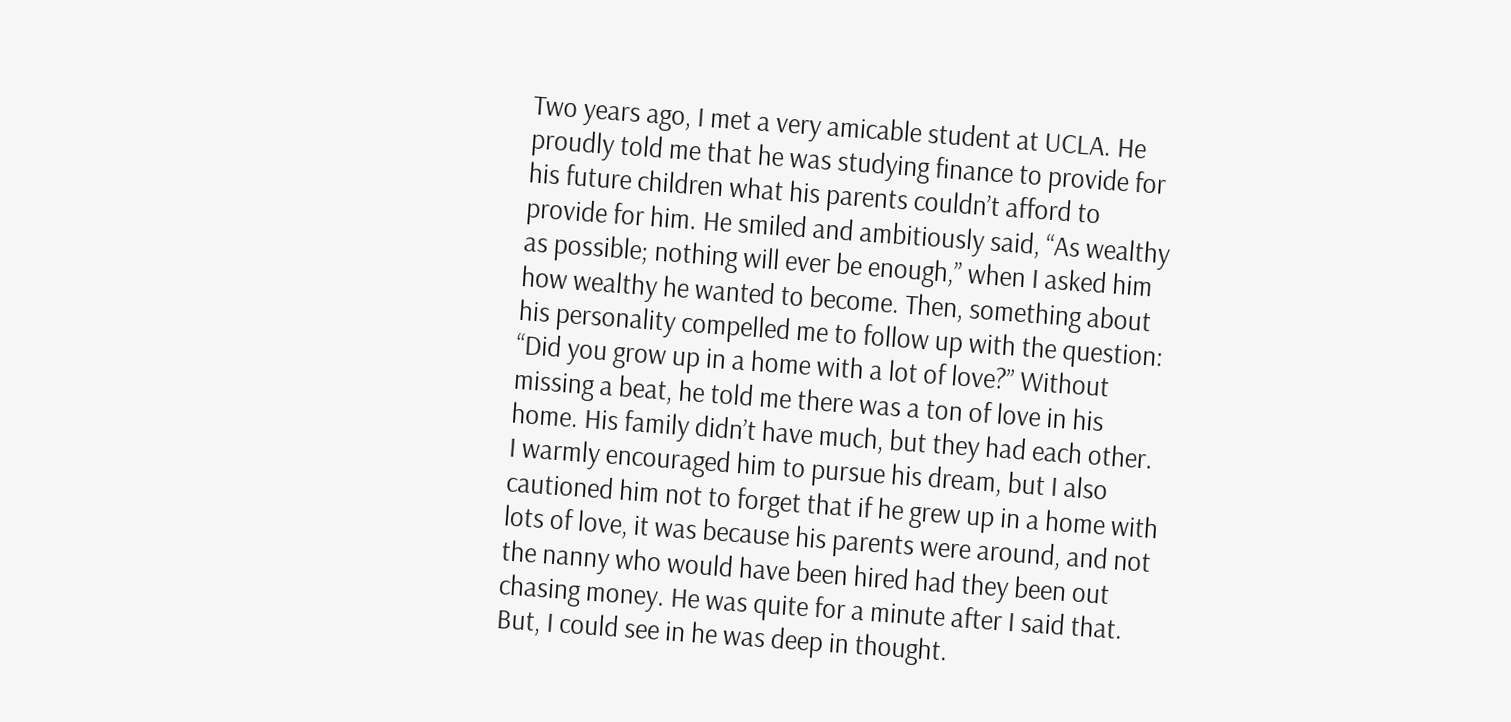Two years ago, I met a very amicable student at UCLA. He proudly told me that he was studying finance to provide for his future children what his parents couldn’t afford to provide for him. He smiled and ambitiously said, “As wealthy as possible; nothing will ever be enough,” when I asked him how wealthy he wanted to become. Then, something about his personality compelled me to follow up with the question: “Did you grow up in a home with a lot of love?” Without missing a beat, he told me there was a ton of love in his home. His family didn’t have much, but they had each other. I warmly encouraged him to pursue his dream, but I also cautioned him not to forget that if he grew up in a home with lots of love, it was because his parents were around, and not the nanny who would have been hired had they been out chasing money. He was quite for a minute after I said that. But, I could see in he was deep in thought.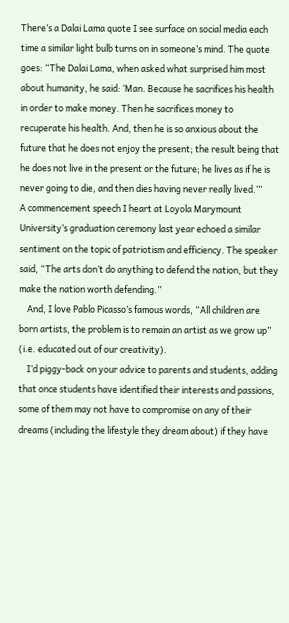There’s a Dalai Lama quote I see surface on social media each time a similar light bulb turns on in someone’s mind. The quote goes: “The Dalai Lama, when asked what surprised him most about humanity, he said: ‘Man. Because he sacrifices his health in order to make money. Then he sacrifices money to recuperate his health. And, then he is so anxious about the future that he does not enjoy the present; the result being that he does not live in the present or the future; he lives as if he is never going to die, and then dies having never really lived.’”
A commencement speech I heart at Loyola Marymount University’s graduation ceremony last year echoed a similar sentiment on the topic of patriotism and efficiency. The speaker said, “The arts don’t do anything to defend the nation, but they make the nation worth defending.”
    And, I love Pablo Picasso’s famous words, “All children are born artists, the problem is to remain an artist as we grow up” (i.e. educated out of our creativity).
    I’d piggy-back on your advice to parents and students, adding that once students have identified their interests and passions, some of them may not have to compromise on any of their dreams (including the lifestyle they dream about) if they have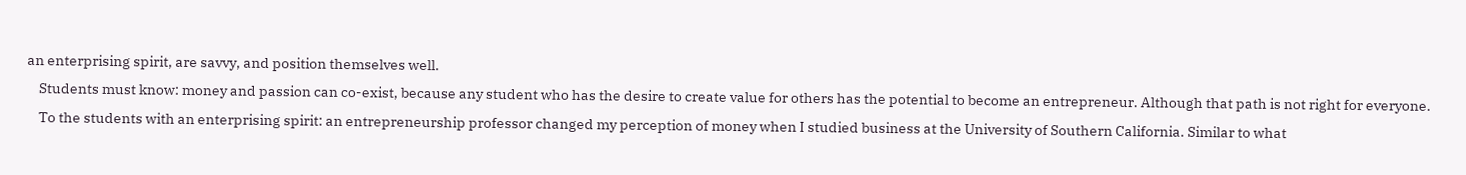an enterprising spirit, are savvy, and position themselves well.
    Students must know: money and passion can co-exist, because any student who has the desire to create value for others has the potential to become an entrepreneur. Although that path is not right for everyone.
    To the students with an enterprising spirit: an entrepreneurship professor changed my perception of money when I studied business at the University of Southern California. Similar to what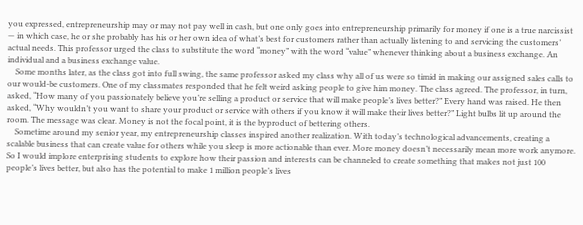you expressed, entrepreneurship may or may not pay well in cash, but one only goes into entrepreneurship primarily for money if one is a true narcissist — in which case, he or she probably has his or her own idea of what’s best for customers rather than actually listening to and servicing the customers’ actual needs. This professor urged the class to substitute the word “money” with the word “value” whenever thinking about a business exchange. An individual and a business exchange value.
    Some months later, as the class got into full swing, the same professor asked my class why all of us were so timid in making our assigned sales calls to our would-be customers. One of my classmates responded that he felt weird asking people to give him money. The class agreed. The professor, in turn, asked, “How many of you passionately believe you’re selling a product or service that will make people’s lives better?” Every hand was raised. He then asked, “Why wouldn’t you want to share your product or service with others if you know it will make their lives better?” Light bulbs lit up around the room. The message was clear. Money is not the focal point, it is the byproduct of bettering others.
    Sometime around my senior year, my entrepreneurship classes inspired another realization. With today’s technological advancements, creating a scalable business that can create value for others while you sleep is more actionable than ever. More money doesn’t necessarily mean more work anymore. So I would implore enterprising students to explore how their passion and interests can be channeled to create something that makes not just 100 people’s lives better, but also has the potential to make 1 million people’s lives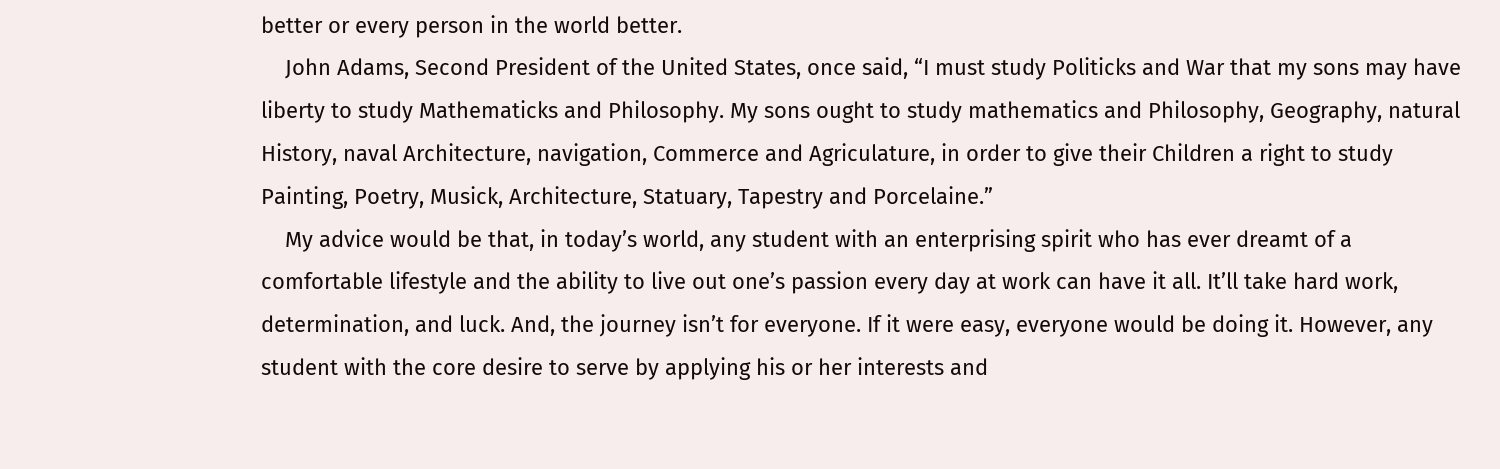better or every person in the world better.
    John Adams, Second President of the United States, once said, “I must study Politicks and War that my sons may have liberty to study Mathematicks and Philosophy. My sons ought to study mathematics and Philosophy, Geography, natural History, naval Architecture, navigation, Commerce and Agriculature, in order to give their Children a right to study Painting, Poetry, Musick, Architecture, Statuary, Tapestry and Porcelaine.”
    My advice would be that, in today’s world, any student with an enterprising spirit who has ever dreamt of a comfortable lifestyle and the ability to live out one’s passion every day at work can have it all. It’ll take hard work, determination, and luck. And, the journey isn’t for everyone. If it were easy, everyone would be doing it. However, any student with the core desire to serve by applying his or her interests and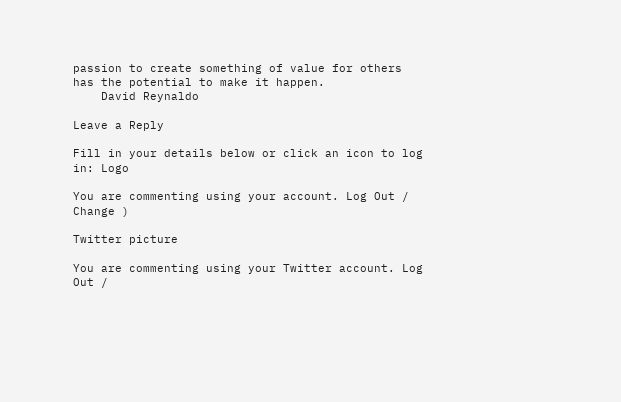passion to create something of value for others has the potential to make it happen.
    David Reynaldo

Leave a Reply

Fill in your details below or click an icon to log in: Logo

You are commenting using your account. Log Out / Change )

Twitter picture

You are commenting using your Twitter account. Log Out /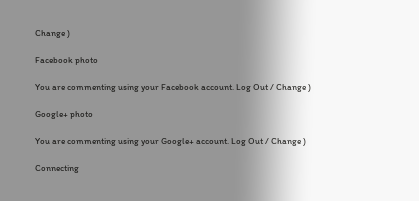Change )

Facebook photo

You are commenting using your Facebook account. Log Out / Change )

Google+ photo

You are commenting using your Google+ account. Log Out / Change )

Connecting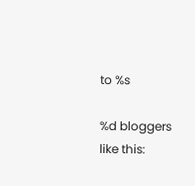to %s

%d bloggers like this: